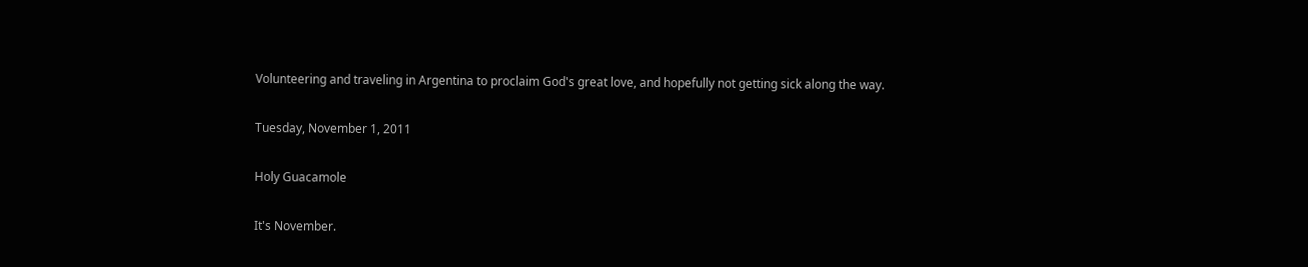Volunteering and traveling in Argentina to proclaim God's great love, and hopefully not getting sick along the way.

Tuesday, November 1, 2011

Holy Guacamole

It's November.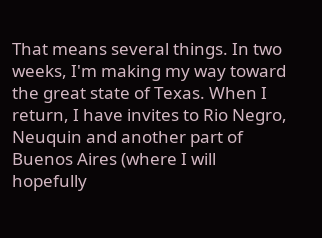That means several things. In two weeks, I'm making my way toward the great state of Texas. When I return, I have invites to Rio Negro, Neuquin and another part of Buenos Aires (where I will hopefully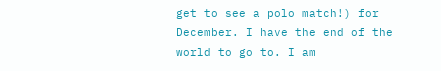get to see a polo match!) for December. I have the end of the world to go to. I am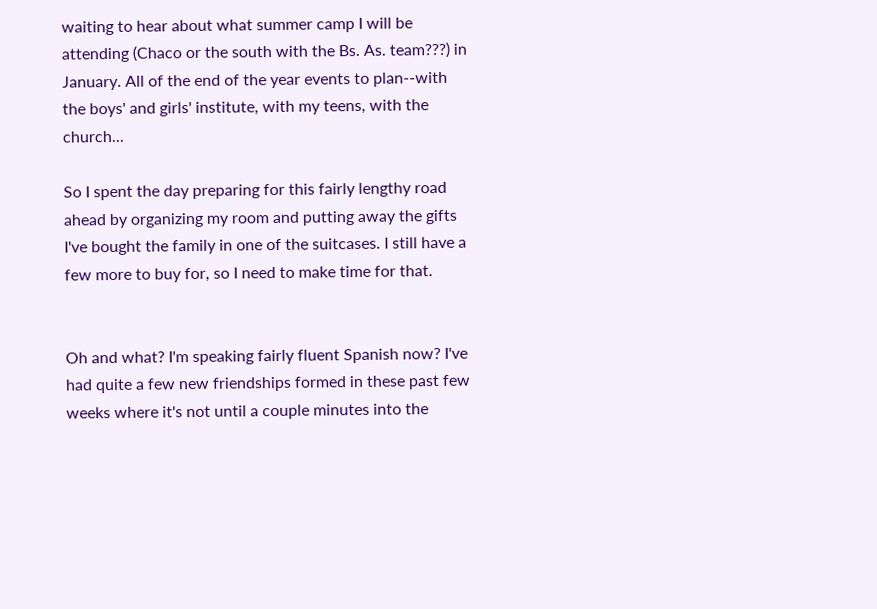waiting to hear about what summer camp I will be attending (Chaco or the south with the Bs. As. team???) in January. All of the end of the year events to plan--with the boys' and girls' institute, with my teens, with the church...

So I spent the day preparing for this fairly lengthy road ahead by organizing my room and putting away the gifts I've bought the family in one of the suitcases. I still have a few more to buy for, so I need to make time for that.


Oh and what? I'm speaking fairly fluent Spanish now? I've had quite a few new friendships formed in these past few weeks where it's not until a couple minutes into the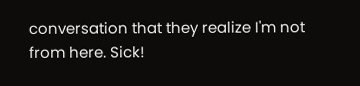conversation that they realize I'm not from here. Sick!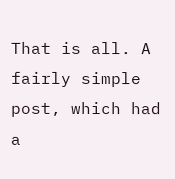That is all. A fairly simple post, which had a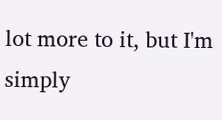lot more to it, but I'm simply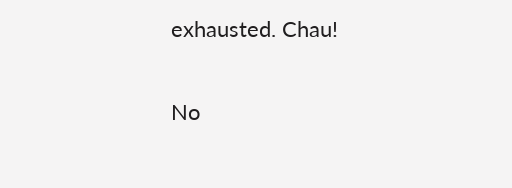exhausted. Chau!

No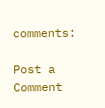comments:

Post a Comment